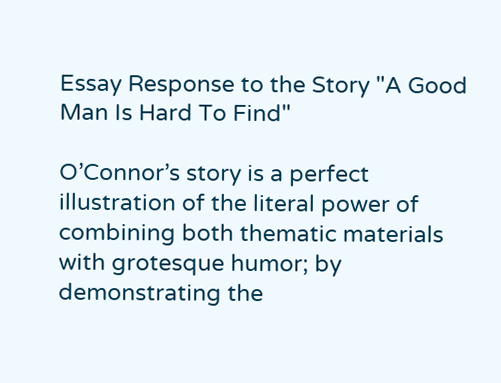Essay Response to the Story "A Good Man Is Hard To Find"

O’Connor’s story is a perfect illustration of the literal power of combining both thematic materials with grotesque humor; by demonstrating the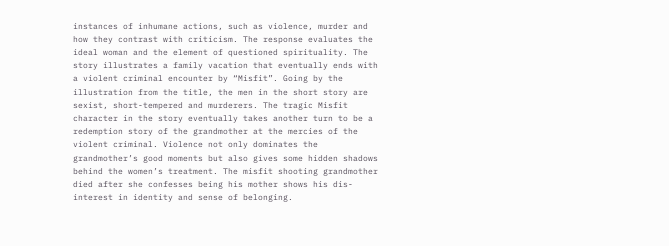instances of inhumane actions, such as violence, murder and how they contrast with criticism. The response evaluates the ideal woman and the element of questioned spirituality. The story illustrates a family vacation that eventually ends with a violent criminal encounter by “Misfit”. Going by the illustration from the title, the men in the short story are sexist, short-tempered and murderers. The tragic Misfit character in the story eventually takes another turn to be a redemption story of the grandmother at the mercies of the violent criminal. Violence not only dominates the grandmother’s good moments but also gives some hidden shadows behind the women’s treatment. The misfit shooting grandmother died after she confesses being his mother shows his dis-interest in identity and sense of belonging.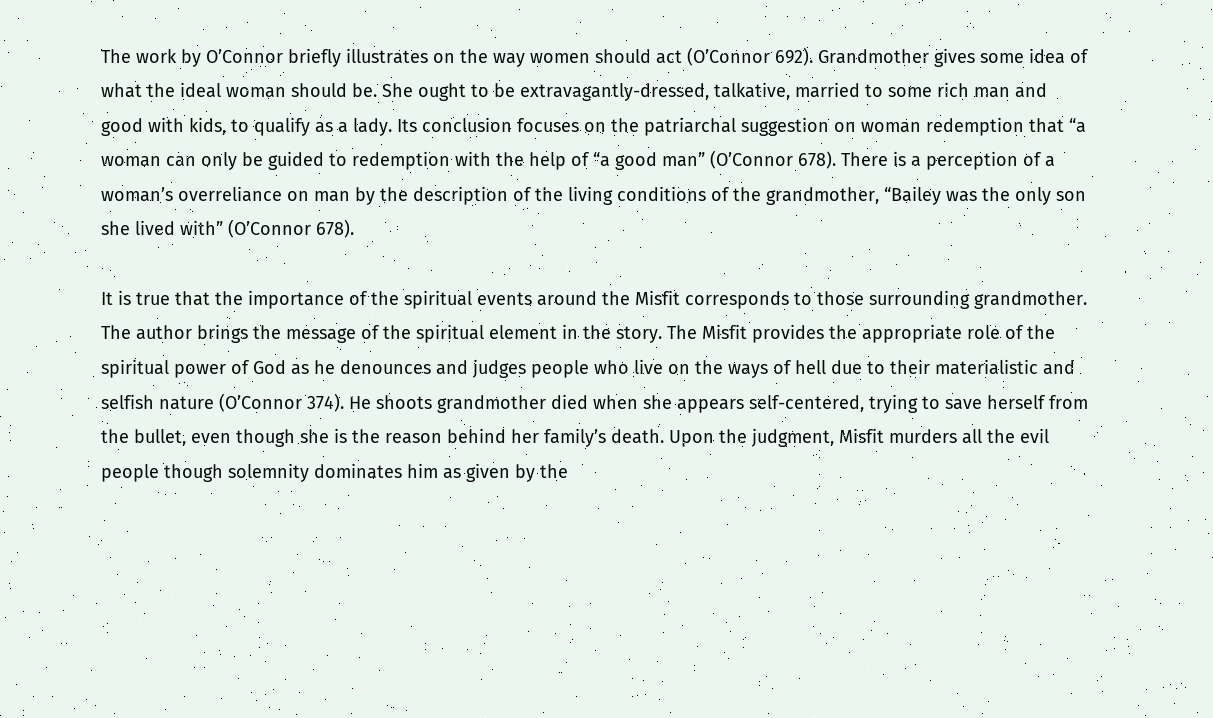The work by O’Connor briefly illustrates on the way women should act (O’Connor 692). Grandmother gives some idea of what the ideal woman should be. She ought to be extravagantly-dressed, talkative, married to some rich man and good with kids, to qualify as a lady. Its conclusion focuses on the patriarchal suggestion on woman redemption that “a woman can only be guided to redemption with the help of “a good man” (O’Connor 678). There is a perception of a woman’s overreliance on man by the description of the living conditions of the grandmother, “Bailey was the only son she lived with” (O’Connor 678).

It is true that the importance of the spiritual events around the Misfit corresponds to those surrounding grandmother. The author brings the message of the spiritual element in the story. The Misfit provides the appropriate role of the spiritual power of God as he denounces and judges people who live on the ways of hell due to their materialistic and selfish nature (O’Connor 374). He shoots grandmother died when she appears self-centered, trying to save herself from the bullet, even though she is the reason behind her family’s death. Upon the judgment, Misfit murders all the evil people though solemnity dominates him as given by the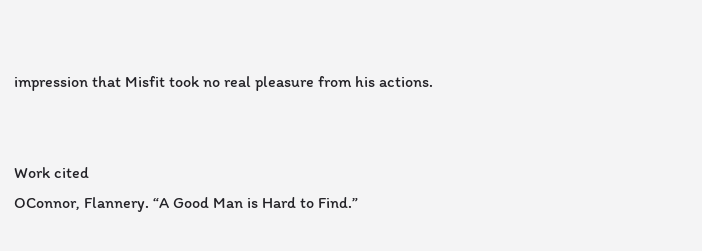impression that Misfit took no real pleasure from his actions.


Work cited
OConnor, Flannery. “A Good Man is Hard to Find.”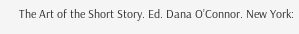The Art of the Short Story. Ed. Dana O’Connor. New York: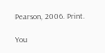Pearson, 2006. Print.

You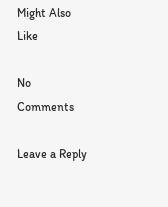Might Also Like

No Comments

Leave a Reply